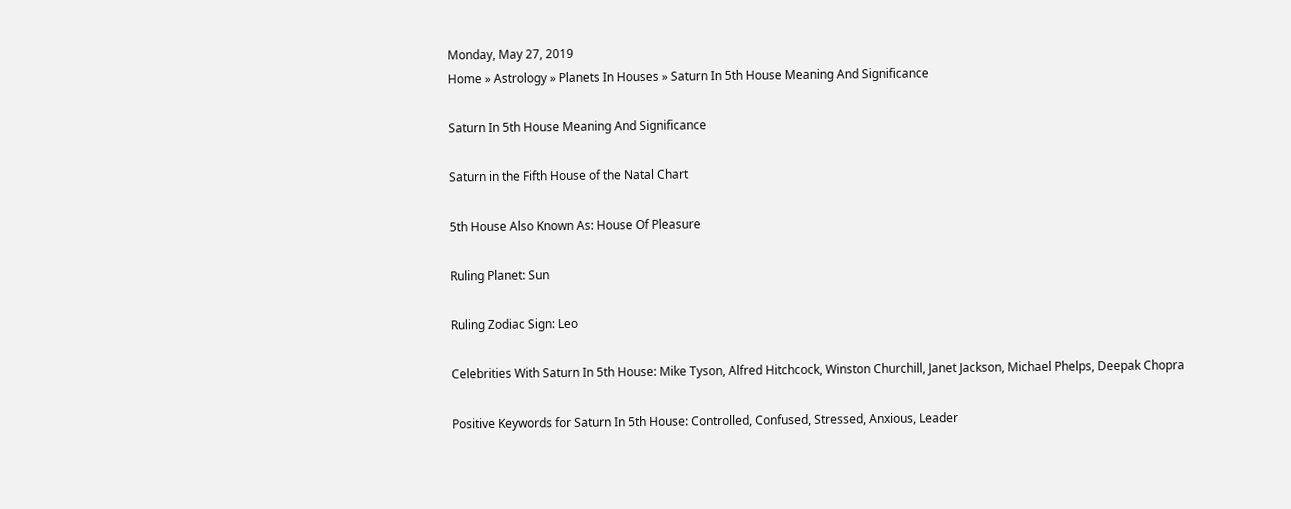Monday, May 27, 2019
Home » Astrology » Planets In Houses » Saturn In 5th House Meaning And Significance

Saturn In 5th House Meaning And Significance

Saturn in the Fifth House of the Natal Chart

5th House Also Known As: House Of Pleasure

Ruling Planet: Sun

Ruling Zodiac Sign: Leo

Celebrities With Saturn In 5th House: Mike Tyson, Alfred Hitchcock, Winston Churchill, Janet Jackson, Michael Phelps, Deepak Chopra

Positive Keywords for Saturn In 5th House: Controlled, Confused, Stressed, Anxious, Leader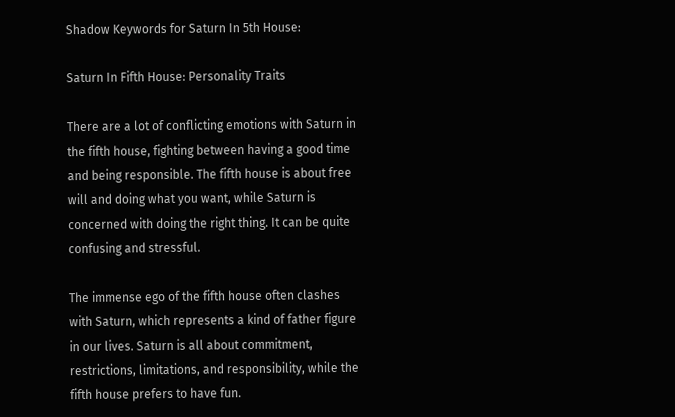Shadow Keywords for Saturn In 5th House:

Saturn In Fifth House: Personality Traits

There are a lot of conflicting emotions with Saturn in the fifth house, fighting between having a good time and being responsible. The fifth house is about free will and doing what you want, while Saturn is concerned with doing the right thing. It can be quite confusing and stressful.

The immense ego of the fifth house often clashes with Saturn, which represents a kind of father figure in our lives. Saturn is all about commitment, restrictions, limitations, and responsibility, while the fifth house prefers to have fun.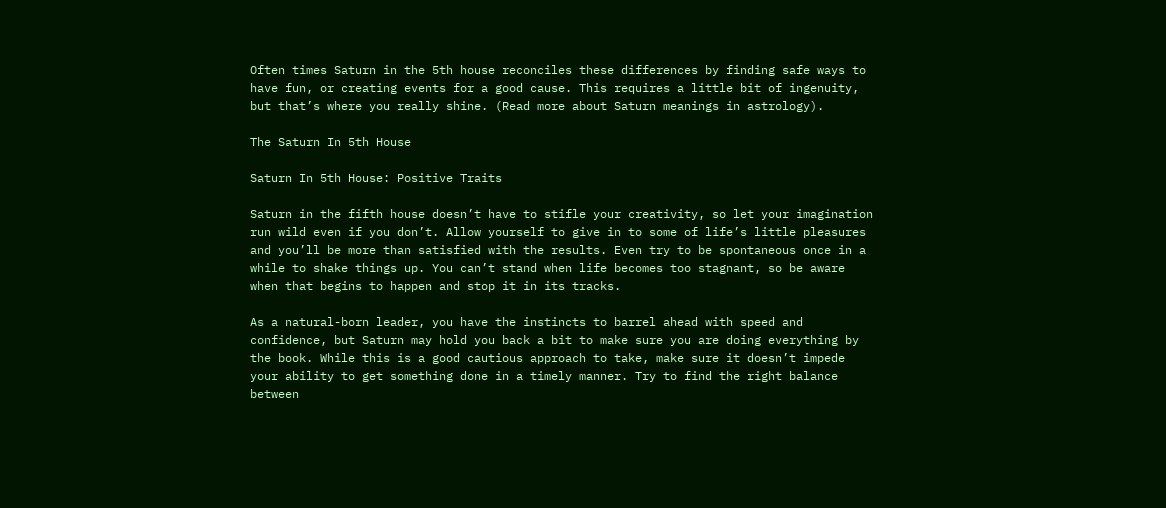Often times Saturn in the 5th house reconciles these differences by finding safe ways to have fun, or creating events for a good cause. This requires a little bit of ingenuity, but that’s where you really shine. (Read more about Saturn meanings in astrology).

The Saturn In 5th House

Saturn In 5th House: Positive Traits

Saturn in the fifth house doesn’t have to stifle your creativity, so let your imagination run wild even if you don’t. Allow yourself to give in to some of life’s little pleasures and you’ll be more than satisfied with the results. Even try to be spontaneous once in a while to shake things up. You can’t stand when life becomes too stagnant, so be aware when that begins to happen and stop it in its tracks.

As a natural-born leader, you have the instincts to barrel ahead with speed and confidence, but Saturn may hold you back a bit to make sure you are doing everything by the book. While this is a good cautious approach to take, make sure it doesn’t impede your ability to get something done in a timely manner. Try to find the right balance between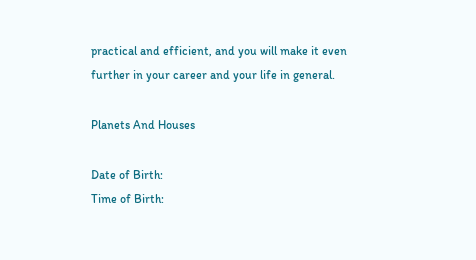practical and efficient, and you will make it even further in your career and your life in general.

Planets And Houses

Date of Birth:
Time of Birth: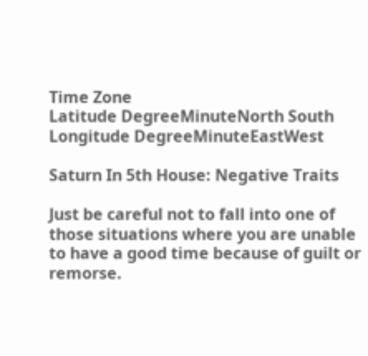Time Zone
Latitude DegreeMinuteNorth South
Longitude DegreeMinuteEastWest

Saturn In 5th House: Negative Traits

Just be careful not to fall into one of those situations where you are unable to have a good time because of guilt or remorse.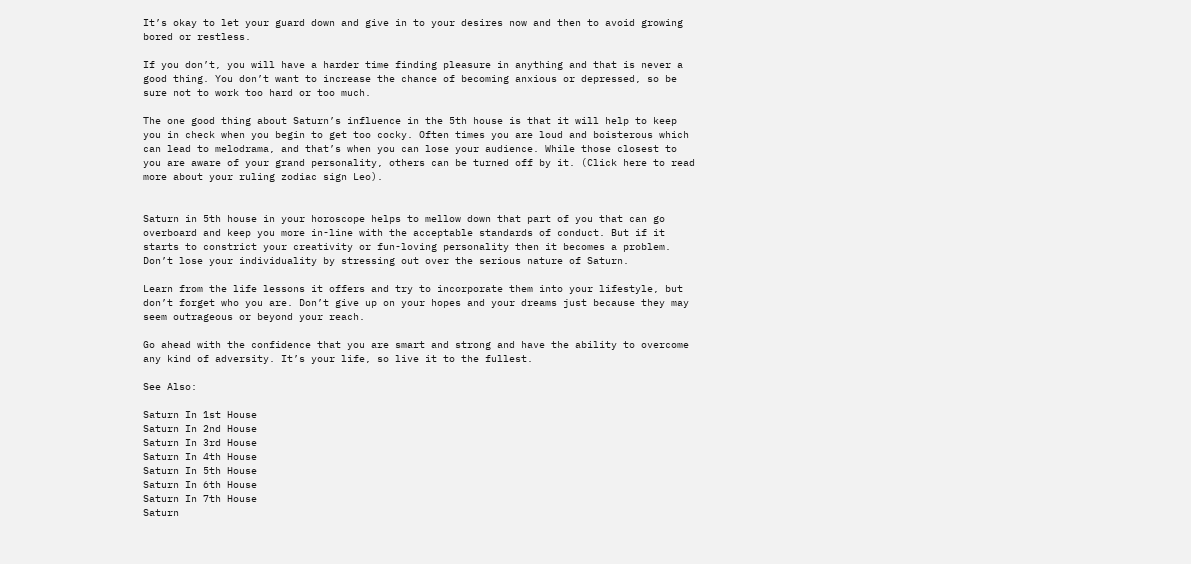It’s okay to let your guard down and give in to your desires now and then to avoid growing bored or restless.

If you don’t, you will have a harder time finding pleasure in anything and that is never a good thing. You don’t want to increase the chance of becoming anxious or depressed, so be sure not to work too hard or too much.

The one good thing about Saturn’s influence in the 5th house is that it will help to keep you in check when you begin to get too cocky. Often times you are loud and boisterous which can lead to melodrama, and that’s when you can lose your audience. While those closest to you are aware of your grand personality, others can be turned off by it. (Click here to read more about your ruling zodiac sign Leo).


Saturn in 5th house in your horoscope helps to mellow down that part of you that can go overboard and keep you more in-line with the acceptable standards of conduct. But if it starts to constrict your creativity or fun-loving personality then it becomes a problem. Don’t lose your individuality by stressing out over the serious nature of Saturn.

Learn from the life lessons it offers and try to incorporate them into your lifestyle, but don’t forget who you are. Don’t give up on your hopes and your dreams just because they may seem outrageous or beyond your reach.

Go ahead with the confidence that you are smart and strong and have the ability to overcome any kind of adversity. It’s your life, so live it to the fullest.

See Also:

Saturn In 1st House
Saturn In 2nd House
Saturn In 3rd House
Saturn In 4th House
Saturn In 5th House
Saturn In 6th House
Saturn In 7th House
Saturn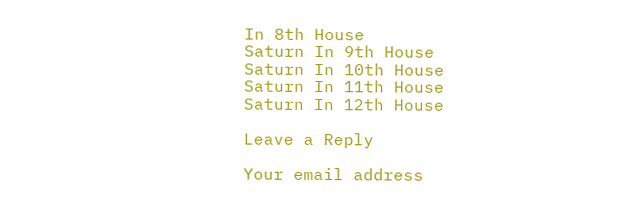In 8th House
Saturn In 9th House
Saturn In 10th House
Saturn In 11th House
Saturn In 12th House

Leave a Reply

Your email address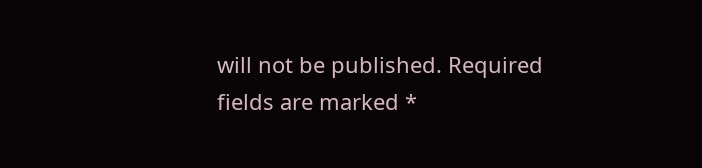will not be published. Required fields are marked *